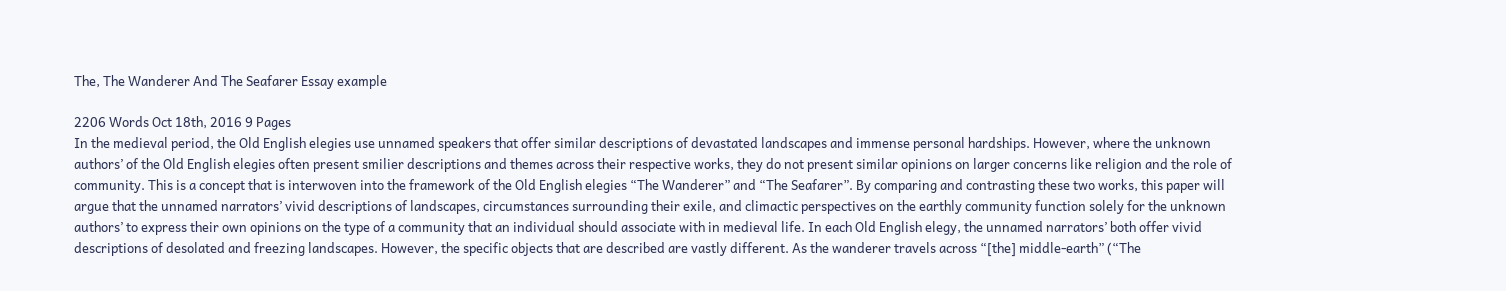The, The Wanderer And The Seafarer Essay example

2206 Words Oct 18th, 2016 9 Pages
In the medieval period, the Old English elegies use unnamed speakers that offer similar descriptions of devastated landscapes and immense personal hardships. However, where the unknown authors’ of the Old English elegies often present smilier descriptions and themes across their respective works, they do not present similar opinions on larger concerns like religion and the role of community. This is a concept that is interwoven into the framework of the Old English elegies “The Wanderer” and “The Seafarer”. By comparing and contrasting these two works, this paper will argue that the unnamed narrators’ vivid descriptions of landscapes, circumstances surrounding their exile, and climactic perspectives on the earthly community function solely for the unknown authors’ to express their own opinions on the type of a community that an individual should associate with in medieval life. In each Old English elegy, the unnamed narrators’ both offer vivid descriptions of desolated and freezing landscapes. However, the specific objects that are described are vastly different. As the wanderer travels across “[the] middle-earth” (“The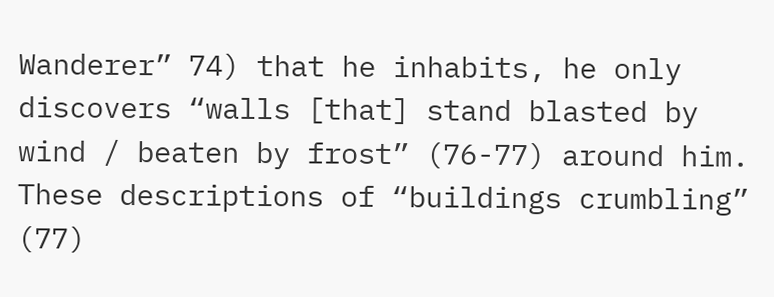Wanderer” 74) that he inhabits, he only discovers “walls [that] stand blasted by wind / beaten by frost” (76-77) around him. These descriptions of “buildings crumbling” (77)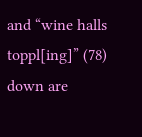and “wine halls toppl[ing]” (78) down are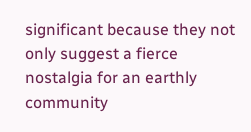significant because they not only suggest a fierce nostalgia for an earthly community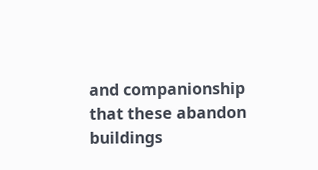and companionship that these abandon buildings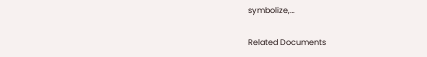symbolize,…

Related Documents